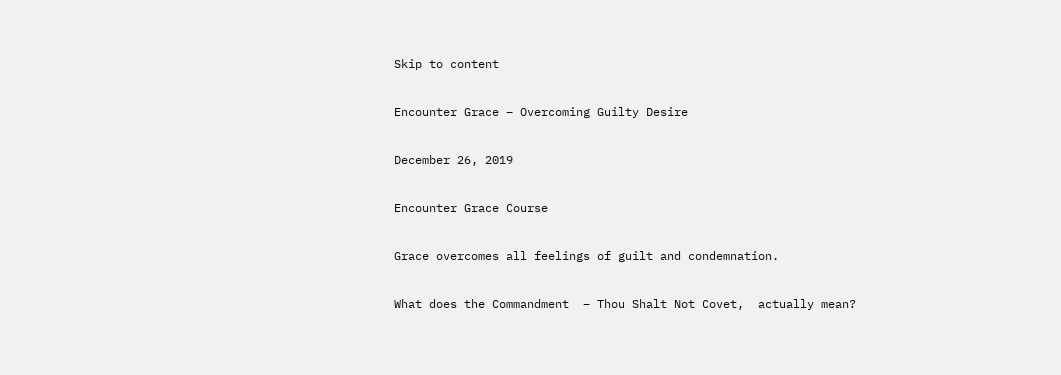Skip to content

Encounter Grace – Overcoming Guilty Desire

December 26, 2019

Encounter Grace Course

Grace overcomes all feelings of guilt and condemnation.

What does the Commandment  – Thou Shalt Not Covet,  actually mean?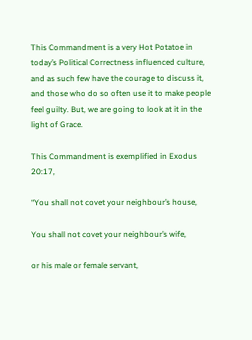This Commandment is a very Hot Potatoe in today’s Political Correctness influenced culture, and as such few have the courage to discuss it, and those who do so often use it to make people feel guilty. But, we are going to look at it in the light of Grace.

This Commandment is exemplified in Exodus 20:17,

“You shall not covet your neighbour’s house,

You shall not covet your neighbour’s wife,

or his male or female servant,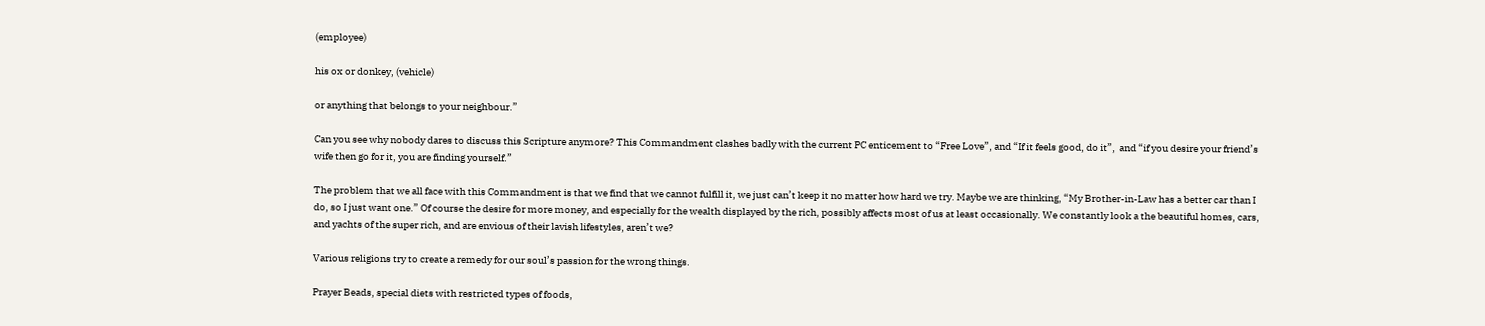(employee)

his ox or donkey, (vehicle)

or anything that belongs to your neighbour.”

Can you see why nobody dares to discuss this Scripture anymore? This Commandment clashes badly with the current PC enticement to “Free Love”, and “If it feels good, do it”,  and “if you desire your friend’s wife then go for it, you are finding yourself.”

The problem that we all face with this Commandment is that we find that we cannot fulfill it, we just can’t keep it no matter how hard we try. Maybe we are thinking, “My Brother-in-Law has a better car than I do, so I just want one.” Of course the desire for more money, and especially for the wealth displayed by the rich, possibly affects most of us at least occasionally. We constantly look a the beautiful homes, cars, and yachts of the super rich, and are envious of their lavish lifestyles, aren’t we?

Various religions try to create a remedy for our soul’s passion for the wrong things.

Prayer Beads, special diets with restricted types of foods,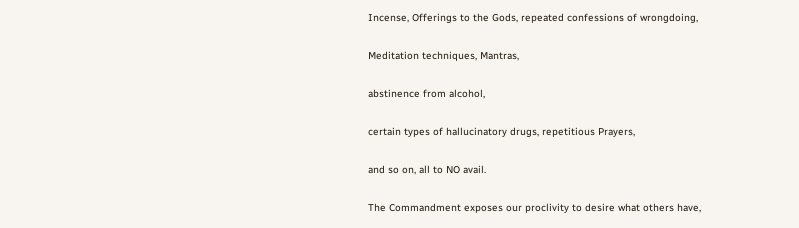Incense, Offerings to the Gods, repeated confessions of wrongdoing,

Meditation techniques, Mantras,

abstinence from alcohol,

certain types of hallucinatory drugs, repetitious Prayers,

and so on, all to NO avail.

The Commandment exposes our proclivity to desire what others have,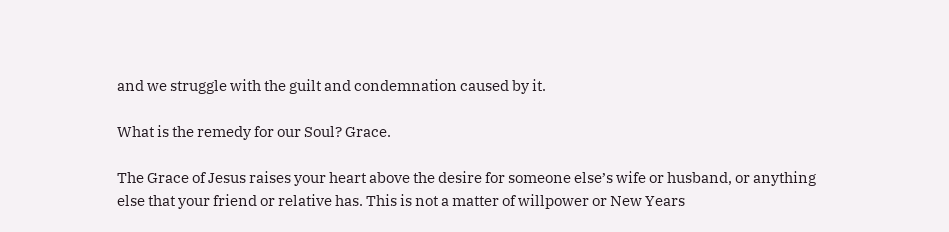and we struggle with the guilt and condemnation caused by it.

What is the remedy for our Soul? Grace.

The Grace of Jesus raises your heart above the desire for someone else’s wife or husband, or anything else that your friend or relative has. This is not a matter of willpower or New Years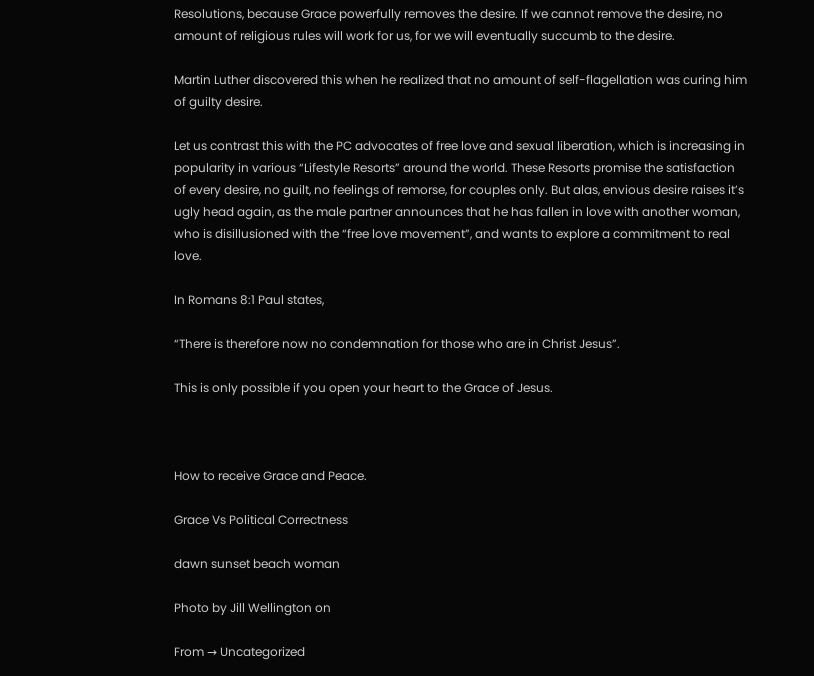Resolutions, because Grace powerfully removes the desire. If we cannot remove the desire, no amount of religious rules will work for us, for we will eventually succumb to the desire.

Martin Luther discovered this when he realized that no amount of self-flagellation was curing him of guilty desire.

Let us contrast this with the PC advocates of free love and sexual liberation, which is increasing in popularity in various “Lifestyle Resorts” around the world. These Resorts promise the satisfaction of every desire, no guilt, no feelings of remorse, for couples only. But alas, envious desire raises it’s ugly head again, as the male partner announces that he has fallen in love with another woman, who is disillusioned with the “free love movement”, and wants to explore a commitment to real love.

In Romans 8:1 Paul states,

“There is therefore now no condemnation for those who are in Christ Jesus”.

This is only possible if you open your heart to the Grace of Jesus.



How to receive Grace and Peace.

Grace Vs Political Correctness

dawn sunset beach woman

Photo by Jill Wellington on

From → Uncategorized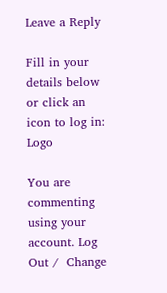Leave a Reply

Fill in your details below or click an icon to log in: Logo

You are commenting using your account. Log Out /  Change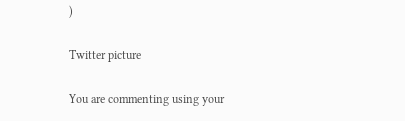)

Twitter picture

You are commenting using your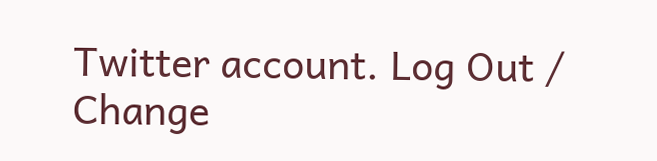Twitter account. Log Out /  Change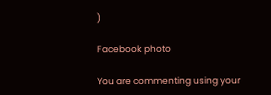)

Facebook photo

You are commenting using your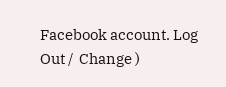Facebook account. Log Out /  Change )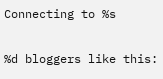Connecting to %s

%d bloggers like this: